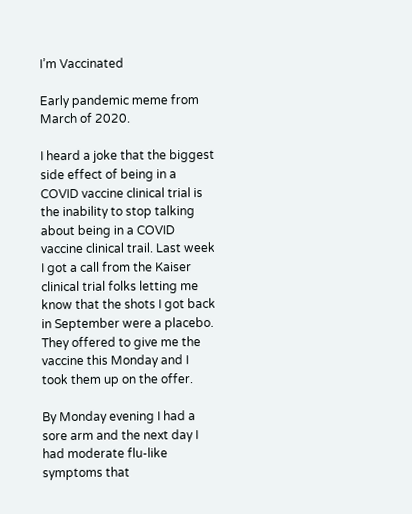I’m Vaccinated

Early pandemic meme from March of 2020.

I heard a joke that the biggest side effect of being in a COVID vaccine clinical trial is the inability to stop talking about being in a COVID vaccine clinical trail. Last week I got a call from the Kaiser clinical trial folks letting me know that the shots I got back in September were a placebo. They offered to give me the vaccine this Monday and I took them up on the offer.

By Monday evening I had a sore arm and the next day I had moderate flu-like symptoms that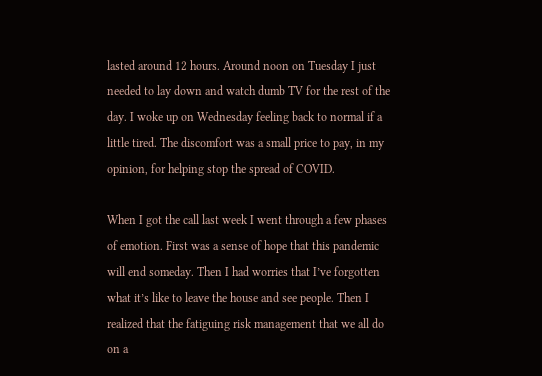lasted around 12 hours. Around noon on Tuesday I just needed to lay down and watch dumb TV for the rest of the day. I woke up on Wednesday feeling back to normal if a little tired. The discomfort was a small price to pay, in my opinion, for helping stop the spread of COVID.

When I got the call last week I went through a few phases of emotion. First was a sense of hope that this pandemic will end someday. Then I had worries that I’ve forgotten what it’s like to leave the house and see people. Then I realized that the fatiguing risk management that we all do on a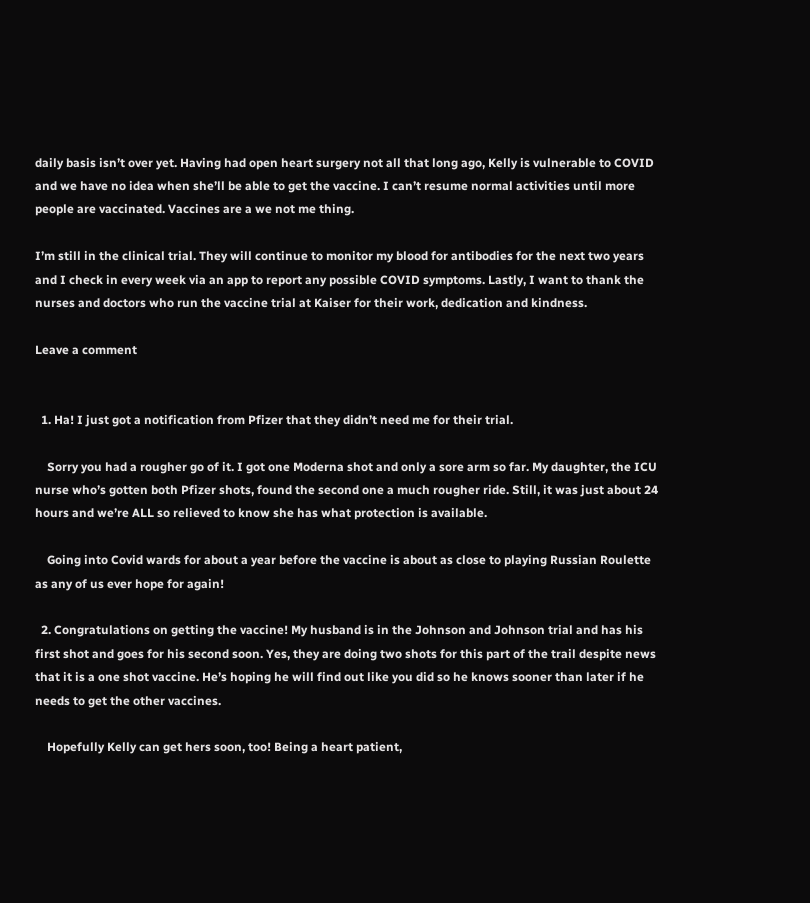daily basis isn’t over yet. Having had open heart surgery not all that long ago, Kelly is vulnerable to COVID and we have no idea when she’ll be able to get the vaccine. I can’t resume normal activities until more people are vaccinated. Vaccines are a we not me thing.

I’m still in the clinical trial. They will continue to monitor my blood for antibodies for the next two years and I check in every week via an app to report any possible COVID symptoms. Lastly, I want to thank the nurses and doctors who run the vaccine trial at Kaiser for their work, dedication and kindness.

Leave a comment


  1. Ha! I just got a notification from Pfizer that they didn’t need me for their trial.

    Sorry you had a rougher go of it. I got one Moderna shot and only a sore arm so far. My daughter, the ICU nurse who’s gotten both Pfizer shots, found the second one a much rougher ride. Still, it was just about 24 hours and we’re ALL so relieved to know she has what protection is available.

    Going into Covid wards for about a year before the vaccine is about as close to playing Russian Roulette as any of us ever hope for again!

  2. Congratulations on getting the vaccine! My husband is in the Johnson and Johnson trial and has his first shot and goes for his second soon. Yes, they are doing two shots for this part of the trail despite news that it is a one shot vaccine. He’s hoping he will find out like you did so he knows sooner than later if he needs to get the other vaccines.

    Hopefully Kelly can get hers soon, too! Being a heart patient,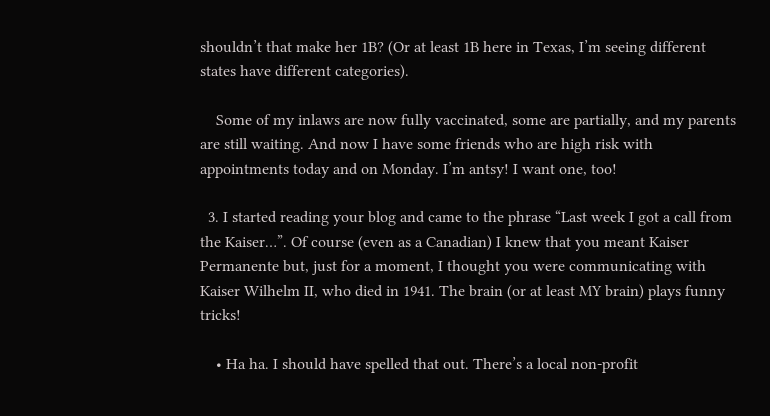shouldn’t that make her 1B? (Or at least 1B here in Texas, I’m seeing different states have different categories).

    Some of my inlaws are now fully vaccinated, some are partially, and my parents are still waiting. And now I have some friends who are high risk with appointments today and on Monday. I’m antsy! I want one, too!

  3. I started reading your blog and came to the phrase “Last week I got a call from the Kaiser…”. Of course (even as a Canadian) I knew that you meant Kaiser Permanente but, just for a moment, I thought you were communicating with Kaiser Wilhelm II, who died in 1941. The brain (or at least MY brain) plays funny tricks!

    • Ha ha. I should have spelled that out. There’s a local non-profit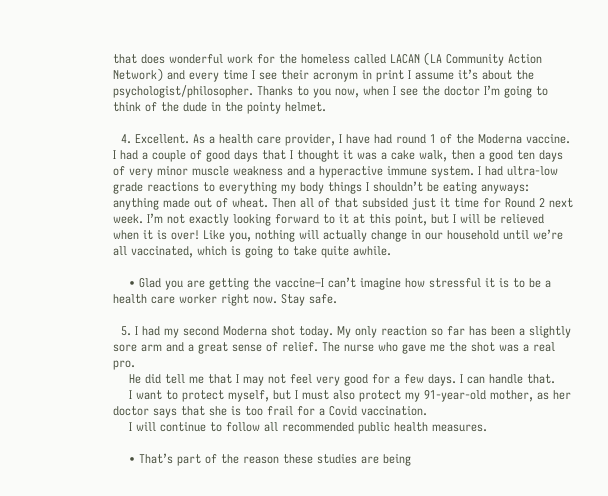that does wonderful work for the homeless called LACAN (LA Community Action Network) and every time I see their acronym in print I assume it’s about the psychologist/philosopher. Thanks to you now, when I see the doctor I’m going to think of the dude in the pointy helmet.

  4. Excellent. As a health care provider, I have had round 1 of the Moderna vaccine. I had a couple of good days that I thought it was a cake walk, then a good ten days of very minor muscle weakness and a hyperactive immune system. I had ultra-low grade reactions to everything my body things I shouldn’t be eating anyways: anything made out of wheat. Then all of that subsided just it time for Round 2 next week. I’m not exactly looking forward to it at this point, but I will be relieved when it is over! Like you, nothing will actually change in our household until we’re all vaccinated, which is going to take quite awhile.

    • Glad you are getting the vaccine–I can’t imagine how stressful it is to be a health care worker right now. Stay safe.

  5. I had my second Moderna shot today. My only reaction so far has been a slightly sore arm and a great sense of relief. The nurse who gave me the shot was a real pro.
    He did tell me that I may not feel very good for a few days. I can handle that.
    I want to protect myself, but I must also protect my 91-year-old mother, as her doctor says that she is too frail for a Covid vaccination.
    I will continue to follow all recommended public health measures.

    • That’s part of the reason these studies are being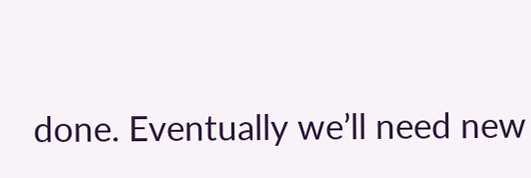done. Eventually we’ll need new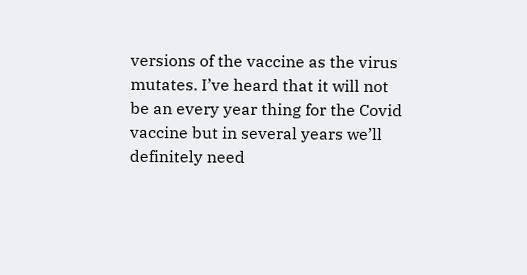versions of the vaccine as the virus mutates. I’ve heard that it will not be an every year thing for the Covid vaccine but in several years we’ll definitely need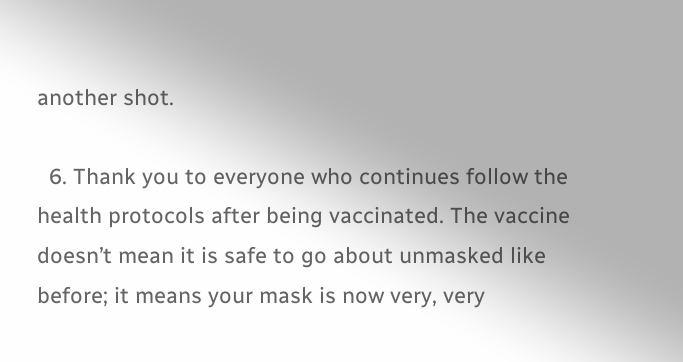another shot.

  6. Thank you to everyone who continues follow the health protocols after being vaccinated. The vaccine doesn’t mean it is safe to go about unmasked like before; it means your mask is now very, very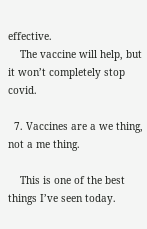effective.
    The vaccine will help, but it won’t completely stop covid.

  7. Vaccines are a we thing, not a me thing.

    This is one of the best things I’ve seen today.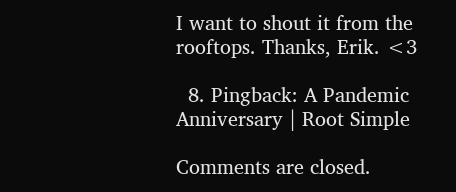I want to shout it from the rooftops. Thanks, Erik. <3

  8. Pingback: A Pandemic Anniversary | Root Simple

Comments are closed.